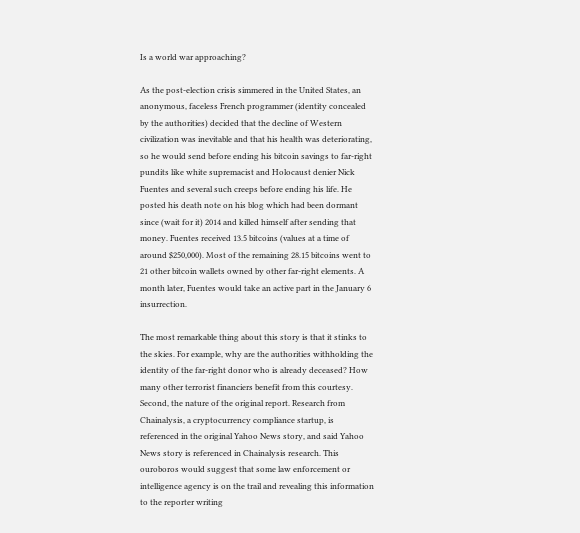Is a world war approaching?

As the post-election crisis simmered in the United States, an anonymous, faceless French programmer (identity concealed by the authorities) decided that the decline of Western civilization was inevitable and that his health was deteriorating, so he would send before ending his bitcoin savings to far-right pundits like white supremacist and Holocaust denier Nick Fuentes and several such creeps before ending his life. He posted his death note on his blog which had been dormant since (wait for it) 2014 and killed himself after sending that money. Fuentes received 13.5 bitcoins (values at a time of around $250,000). Most of the remaining 28.15 bitcoins went to 21 other bitcoin wallets owned by other far-right elements. A month later, Fuentes would take an active part in the January 6 insurrection.

The most remarkable thing about this story is that it stinks to the skies. For example, why are the authorities withholding the identity of the far-right donor who is already deceased? How many other terrorist financiers benefit from this courtesy. Second, the nature of the original report. Research from Chainalysis, a cryptocurrency compliance startup, is referenced in the original Yahoo News story, and said Yahoo News story is referenced in Chainalysis research. This ouroboros would suggest that some law enforcement or intelligence agency is on the trail and revealing this information to the reporter writing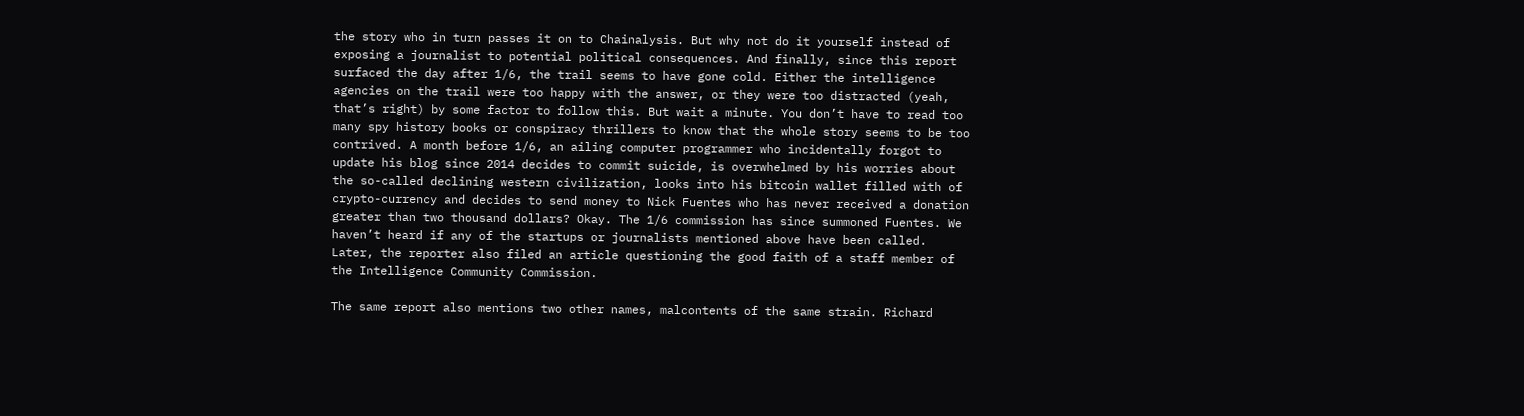the story who in turn passes it on to Chainalysis. But why not do it yourself instead of exposing a journalist to potential political consequences. And finally, since this report surfaced the day after 1/6, the trail seems to have gone cold. Either the intelligence agencies on the trail were too happy with the answer, or they were too distracted (yeah, that’s right) by some factor to follow this. But wait a minute. You don’t have to read too many spy history books or conspiracy thrillers to know that the whole story seems to be too contrived. A month before 1/6, an ailing computer programmer who incidentally forgot to update his blog since 2014 decides to commit suicide, is overwhelmed by his worries about the so-called declining western civilization, looks into his bitcoin wallet filled with of crypto-currency and decides to send money to Nick Fuentes who has never received a donation greater than two thousand dollars? Okay. The 1/6 commission has since summoned Fuentes. We haven’t heard if any of the startups or journalists mentioned above have been called. Later, the reporter also filed an article questioning the good faith of a staff member of the Intelligence Community Commission.

The same report also mentions two other names, malcontents of the same strain. Richard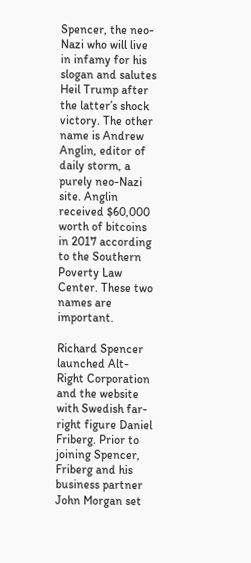Spencer, the neo-Nazi who will live in infamy for his slogan and salutes Heil Trump after the latter’s shock victory. The other name is Andrew Anglin, editor of daily storm, a purely neo-Nazi site. Anglin received $60,000 worth of bitcoins in 2017 according to the Southern Poverty Law Center. These two names are important.

Richard Spencer launched Alt-Right Corporation and the website with Swedish far-right figure Daniel Friberg. Prior to joining Spencer, Friberg and his business partner John Morgan set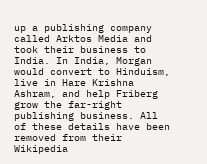up a publishing company called Arktos Media and took their business to India. In India, Morgan would convert to Hinduism, live in Hare Krishna Ashram, and help Friberg grow the far-right publishing business. All of these details have been removed from their Wikipedia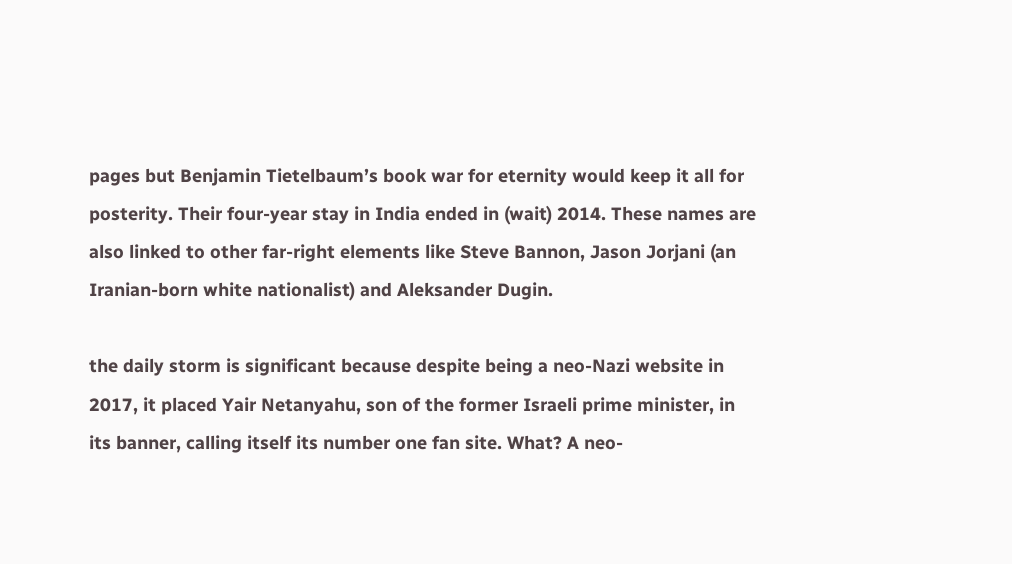pages but Benjamin Tietelbaum’s book war for eternity would keep it all for posterity. Their four-year stay in India ended in (wait) 2014. These names are also linked to other far-right elements like Steve Bannon, Jason Jorjani (an Iranian-born white nationalist) and Aleksander Dugin.

the daily storm is significant because despite being a neo-Nazi website in 2017, it placed Yair Netanyahu, son of the former Israeli prime minister, in its banner, calling itself its number one fan site. What? A neo-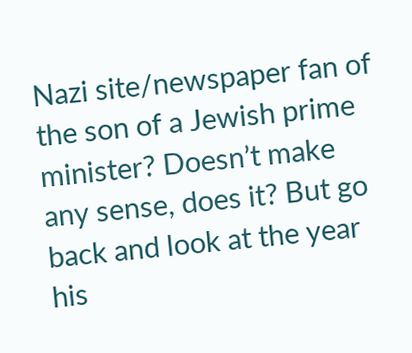Nazi site/newspaper fan of the son of a Jewish prime minister? Doesn’t make any sense, does it? But go back and look at the year his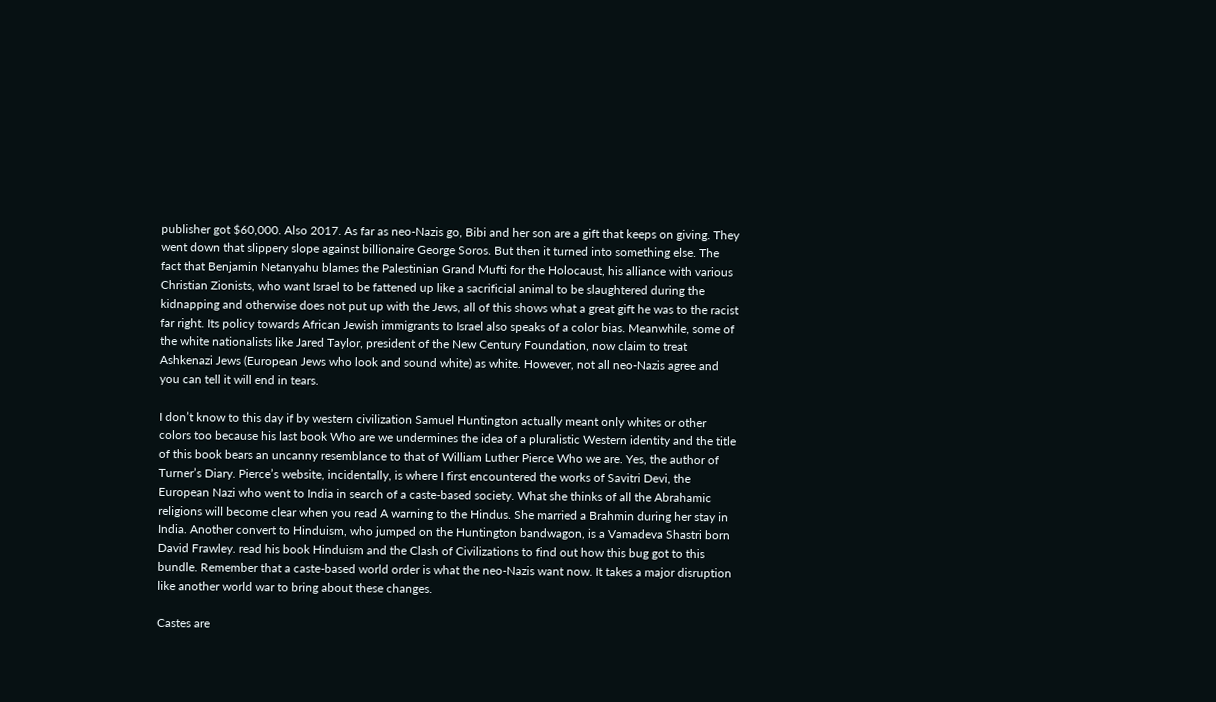publisher got $60,000. Also 2017. As far as neo-Nazis go, Bibi and her son are a gift that keeps on giving. They went down that slippery slope against billionaire George Soros. But then it turned into something else. The fact that Benjamin Netanyahu blames the Palestinian Grand Mufti for the Holocaust, his alliance with various Christian Zionists, who want Israel to be fattened up like a sacrificial animal to be slaughtered during the kidnapping and otherwise does not put up with the Jews, all of this shows what a great gift he was to the racist far right. Its policy towards African Jewish immigrants to Israel also speaks of a color bias. Meanwhile, some of the white nationalists like Jared Taylor, president of the New Century Foundation, now claim to treat Ashkenazi Jews (European Jews who look and sound white) as white. However, not all neo-Nazis agree and you can tell it will end in tears.

I don’t know to this day if by western civilization Samuel Huntington actually meant only whites or other colors too because his last book Who are we undermines the idea of a pluralistic Western identity and the title of this book bears an uncanny resemblance to that of William Luther Pierce Who we are. Yes, the author of Turner’s Diary. Pierce’s website, incidentally, is where I first encountered the works of Savitri Devi, the European Nazi who went to India in search of a caste-based society. What she thinks of all the Abrahamic religions will become clear when you read A warning to the Hindus. She married a Brahmin during her stay in India. Another convert to Hinduism, who jumped on the Huntington bandwagon, is a Vamadeva Shastri born David Frawley. read his book Hinduism and the Clash of Civilizations to find out how this bug got to this bundle. Remember that a caste-based world order is what the neo-Nazis want now. It takes a major disruption like another world war to bring about these changes.

Castes are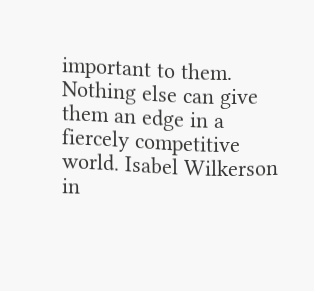important to them. Nothing else can give them an edge in a fiercely competitive world. Isabel Wilkerson in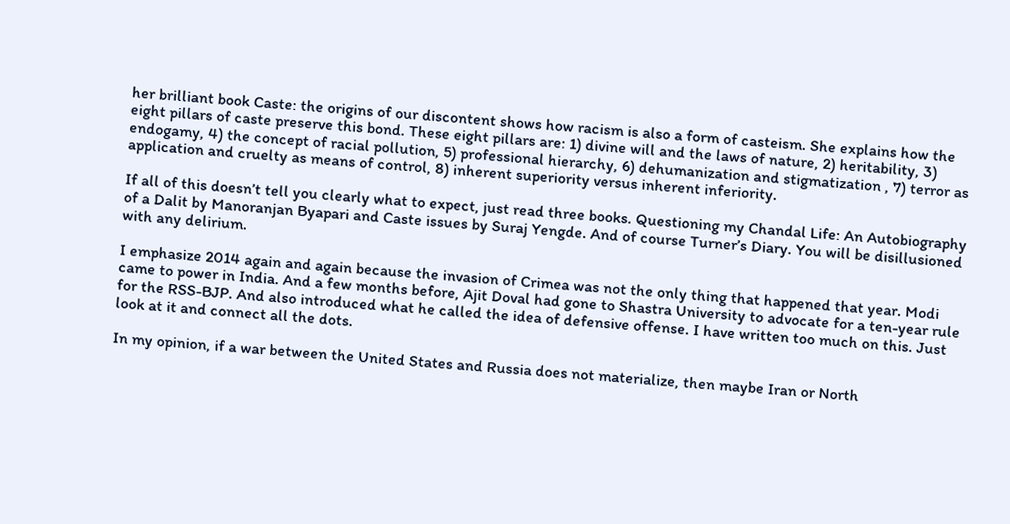her brilliant book Caste: the origins of our discontent shows how racism is also a form of casteism. She explains how the eight pillars of caste preserve this bond. These eight pillars are: 1) divine will and the laws of nature, 2) heritability, 3) endogamy, 4) the concept of racial pollution, 5) professional hierarchy, 6) dehumanization and stigmatization , 7) terror as application and cruelty as means of control, 8) inherent superiority versus inherent inferiority.

If all of this doesn’t tell you clearly what to expect, just read three books. Questioning my Chandal Life: An Autobiography of a Dalit by Manoranjan Byapari and Caste issues by Suraj Yengde. And of course Turner’s Diary. You will be disillusioned with any delirium.

I emphasize 2014 again and again because the invasion of Crimea was not the only thing that happened that year. Modi came to power in India. And a few months before, Ajit Doval had gone to Shastra University to advocate for a ten-year rule for the RSS-BJP. And also introduced what he called the idea of defensive offense. I have written too much on this. Just look at it and connect all the dots.

In my opinion, if a war between the United States and Russia does not materialize, then maybe Iran or North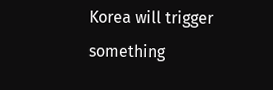Korea will trigger something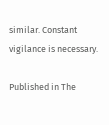similar. Constant vigilance is necessary.

Published in The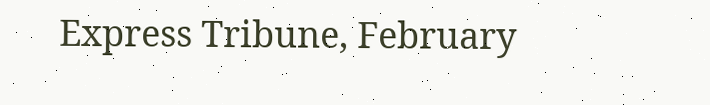Express Tribune, February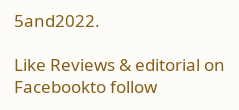5and2022.

Like Reviews & editorial on Facebookto follow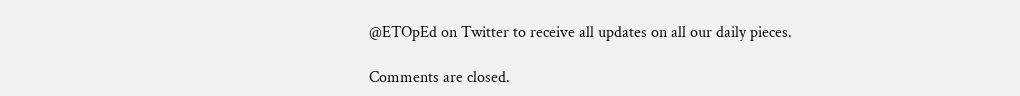@ETOpEd on Twitter to receive all updates on all our daily pieces.

Comments are closed.